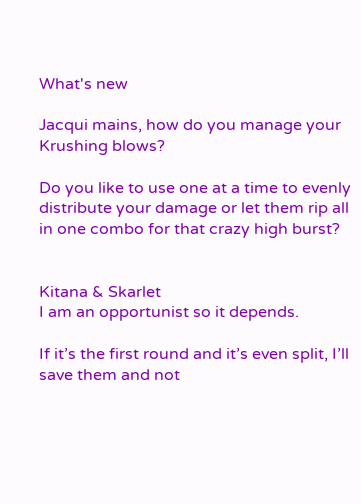What's new

Jacqui mains, how do you manage your Krushing blows?

Do you like to use one at a time to evenly distribute your damage or let them rip all in one combo for that crazy high burst?


Kitana & Skarlet
I am an opportunist so it depends.

If it’s the first round and it’s even split, I’ll save them and not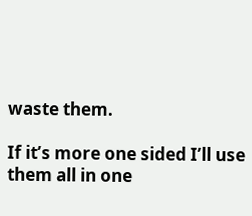waste them.

If it’s more one sided I’ll use them all in one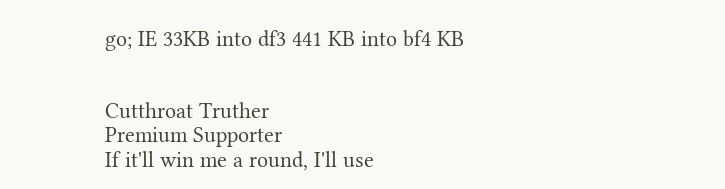go; IE 33KB into df3 441 KB into bf4 KB


Cutthroat Truther
Premium Supporter
If it'll win me a round, I'll use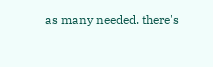as many needed. there's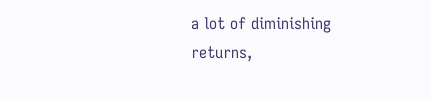a lot of diminishing returns,